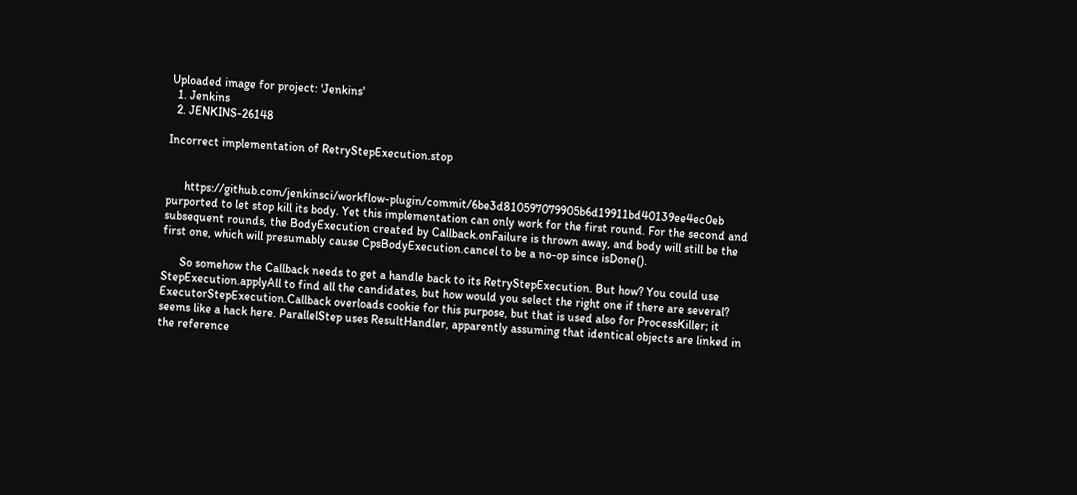Uploaded image for project: 'Jenkins'
  1. Jenkins
  2. JENKINS-26148

Incorrect implementation of RetryStepExecution.stop


      https://github.com/jenkinsci/workflow-plugin/commit/6be3d810597079905b6d19911bd40139ee4ec0eb purported to let stop kill its body. Yet this implementation can only work for the first round. For the second and subsequent rounds, the BodyExecution created by Callback.onFailure is thrown away, and body will still be the first one, which will presumably cause CpsBodyExecution.cancel to be a no-op since isDone().

      So somehow the Callback needs to get a handle back to its RetryStepExecution. But how? You could use StepExecution.applyAll to find all the candidates, but how would you select the right one if there are several? ExecutorStepExecution.Callback overloads cookie for this purpose, but that is used also for ProcessKiller; it seems like a hack here. ParallelStep uses ResultHandler, apparently assuming that identical objects are linked in the reference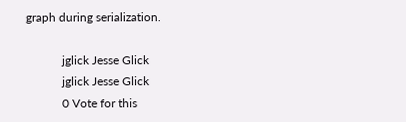graph during serialization.

            jglick Jesse Glick
            jglick Jesse Glick
            0 Vote for this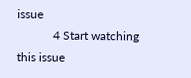issue
            4 Start watching this issue